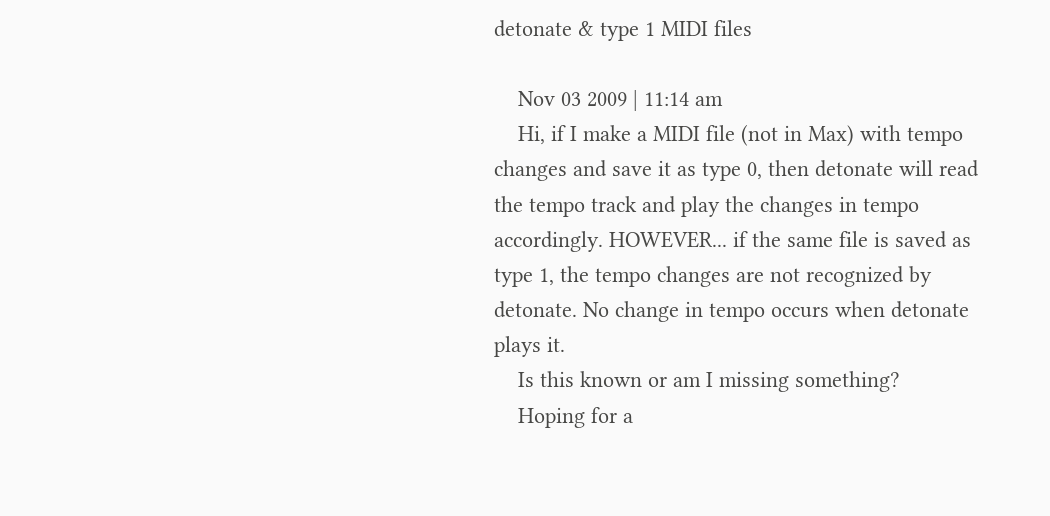detonate & type 1 MIDI files

    Nov 03 2009 | 11:14 am
    Hi, if I make a MIDI file (not in Max) with tempo changes and save it as type 0, then detonate will read the tempo track and play the changes in tempo accordingly. HOWEVER... if the same file is saved as type 1, the tempo changes are not recognized by detonate. No change in tempo occurs when detonate plays it.
    Is this known or am I missing something?
    Hoping for a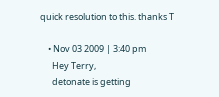quick resolution to this. thanks T

    • Nov 03 2009 | 3:40 pm
      Hey Terry,
      detonate is getting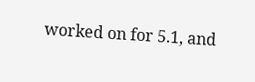worked on for 5.1, and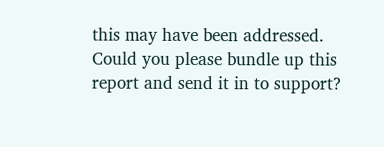this may have been addressed. Could you please bundle up this report and send it in to support?